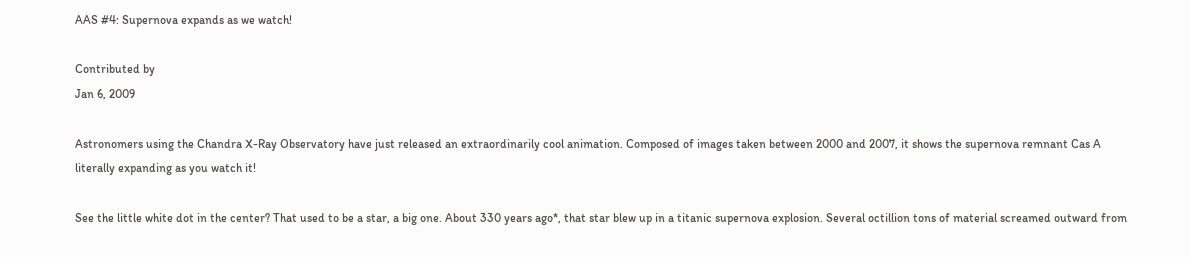AAS #4: Supernova expands as we watch!

Contributed by
Jan 6, 2009

Astronomers using the Chandra X-Ray Observatory have just released an extraordinarily cool animation. Composed of images taken between 2000 and 2007, it shows the supernova remnant Cas A literally expanding as you watch it!

See the little white dot in the center? That used to be a star, a big one. About 330 years ago*, that star blew up in a titanic supernova explosion. Several octillion tons of material screamed outward from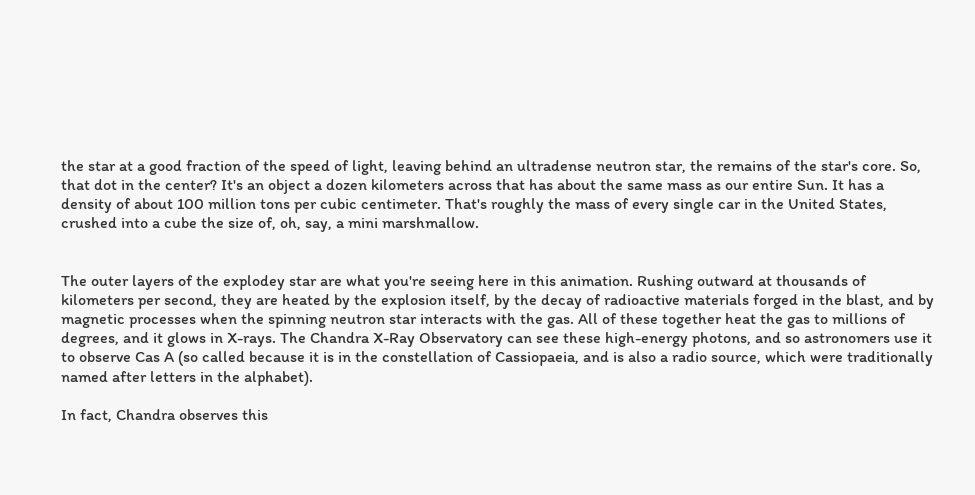the star at a good fraction of the speed of light, leaving behind an ultradense neutron star, the remains of the star's core. So, that dot in the center? It's an object a dozen kilometers across that has about the same mass as our entire Sun. It has a density of about 100 million tons per cubic centimeter. That's roughly the mass of every single car in the United States, crushed into a cube the size of, oh, say, a mini marshmallow.


The outer layers of the explodey star are what you're seeing here in this animation. Rushing outward at thousands of kilometers per second, they are heated by the explosion itself, by the decay of radioactive materials forged in the blast, and by magnetic processes when the spinning neutron star interacts with the gas. All of these together heat the gas to millions of degrees, and it glows in X-rays. The Chandra X-Ray Observatory can see these high-energy photons, and so astronomers use it to observe Cas A (so called because it is in the constellation of Cassiopaeia, and is also a radio source, which were traditionally named after letters in the alphabet).

In fact, Chandra observes this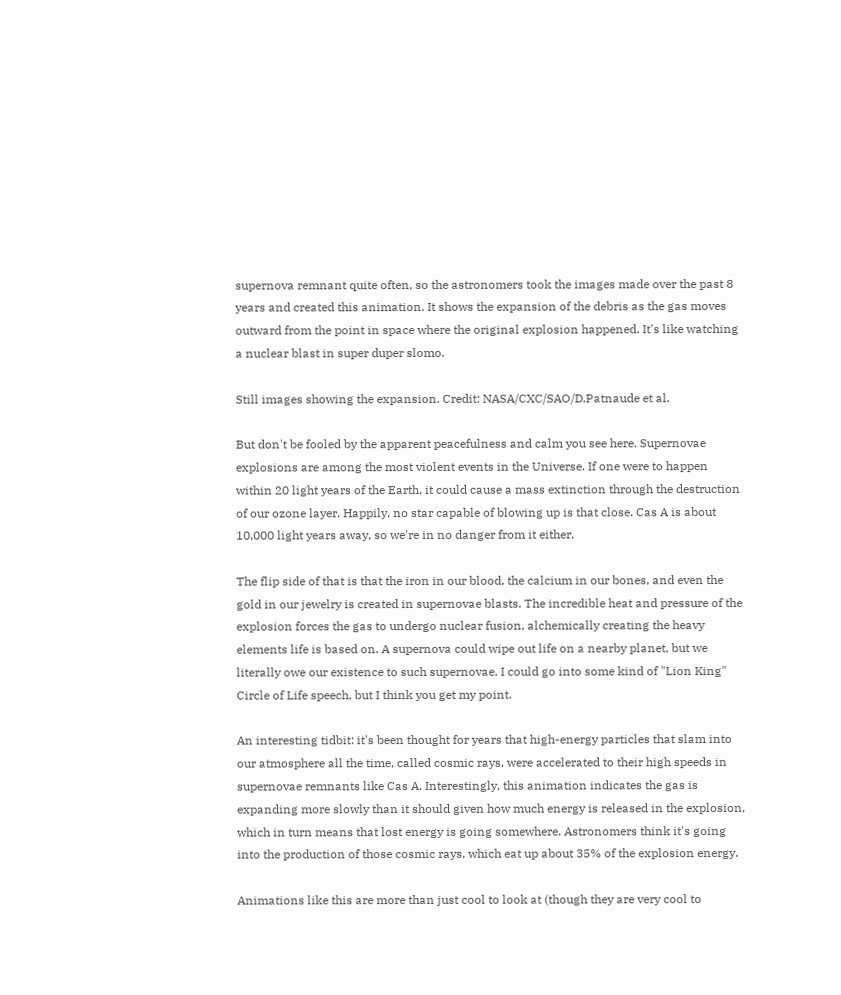supernova remnant quite often, so the astronomers took the images made over the past 8 years and created this animation. It shows the expansion of the debris as the gas moves outward from the point in space where the original explosion happened. It's like watching a nuclear blast in super duper slomo.

Still images showing the expansion. Credit: NASA/CXC/SAO/D.Patnaude et al.

But don't be fooled by the apparent peacefulness and calm you see here. Supernovae explosions are among the most violent events in the Universe. If one were to happen within 20 light years of the Earth, it could cause a mass extinction through the destruction of our ozone layer. Happily, no star capable of blowing up is that close. Cas A is about 10,000 light years away, so we're in no danger from it either.

The flip side of that is that the iron in our blood, the calcium in our bones, and even the gold in our jewelry is created in supernovae blasts. The incredible heat and pressure of the explosion forces the gas to undergo nuclear fusion, alchemically creating the heavy elements life is based on. A supernova could wipe out life on a nearby planet, but we literally owe our existence to such supernovae. I could go into some kind of "Lion King" Circle of Life speech, but I think you get my point.

An interesting tidbit: it's been thought for years that high-energy particles that slam into our atmosphere all the time, called cosmic rays, were accelerated to their high speeds in supernovae remnants like Cas A. Interestingly, this animation indicates the gas is expanding more slowly than it should given how much energy is released in the explosion, which in turn means that lost energy is going somewhere. Astronomers think it's going into the production of those cosmic rays, which eat up about 35% of the explosion energy.

Animations like this are more than just cool to look at (though they are very cool to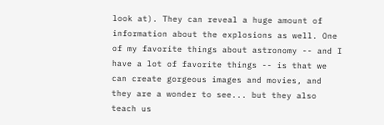look at). They can reveal a huge amount of information about the explosions as well. One of my favorite things about astronomy -- and I have a lot of favorite things -- is that we can create gorgeous images and movies, and they are a wonder to see... but they also teach us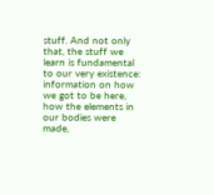stuff. And not only that, the stuff we learn is fundamental to our very existence: information on how we got to be here, how the elements in our bodies were made,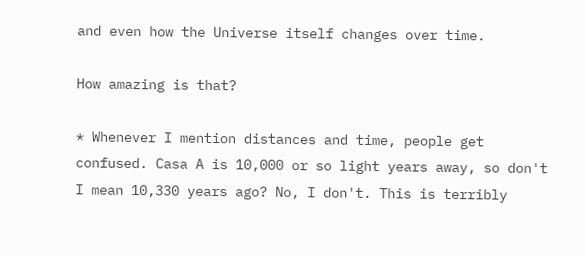and even how the Universe itself changes over time.

How amazing is that?

* Whenever I mention distances and time, people get confused. Casa A is 10,000 or so light years away, so don't I mean 10,330 years ago? No, I don't. This is terribly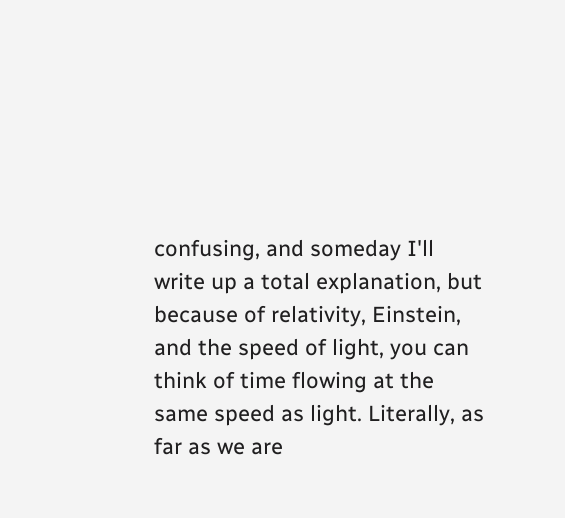confusing, and someday I'll write up a total explanation, but because of relativity, Einstein, and the speed of light, you can think of time flowing at the same speed as light. Literally, as far as we are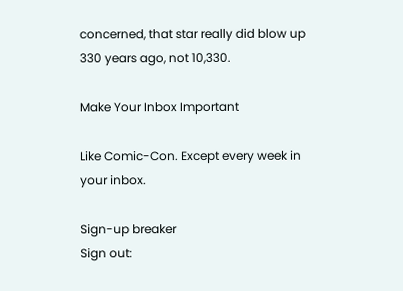concerned, that star really did blow up 330 years ago, not 10,330.

Make Your Inbox Important

Like Comic-Con. Except every week in your inbox.

Sign-up breaker
Sign out: